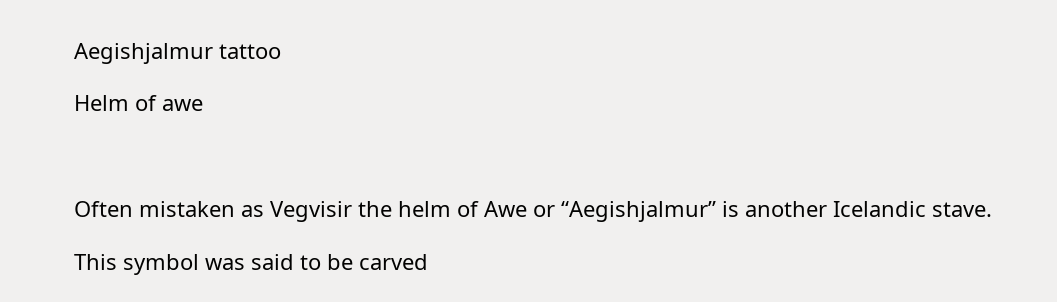Aegishjalmur tattoo

Helm of awe



Often mistaken as Vegvisir the helm of Awe or “Aegishjalmur” is another Icelandic stave.

This symbol was said to be carved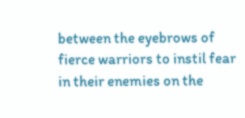between the eyebrows of fierce warriors to instil fear in their enemies on the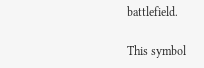battlefield.

This symbol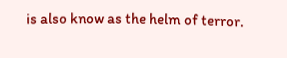is also know as the helm of terror.